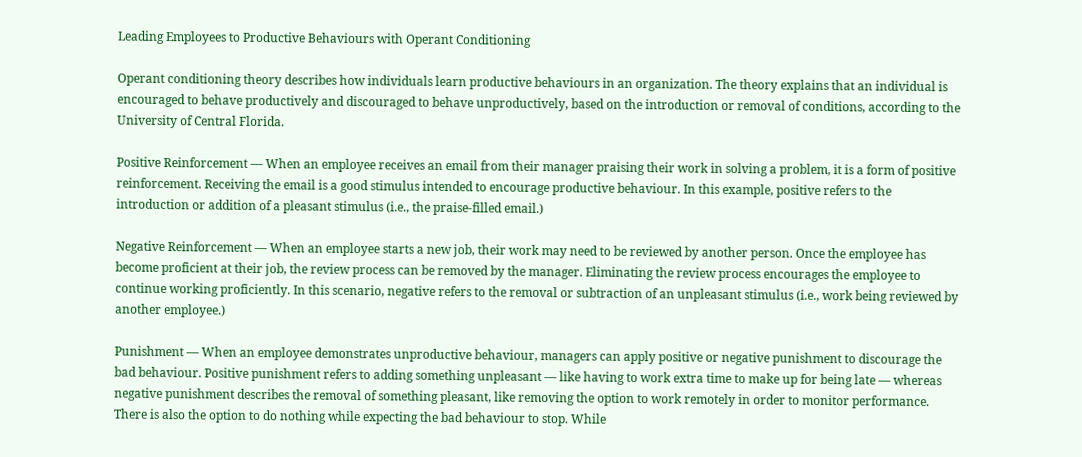Leading Employees to Productive Behaviours with Operant Conditioning

Operant conditioning theory describes how individuals learn productive behaviours in an organization. The theory explains that an individual is encouraged to behave productively and discouraged to behave unproductively, based on the introduction or removal of conditions, according to the University of Central Florida.

Positive Reinforcement — When an employee receives an email from their manager praising their work in solving a problem, it is a form of positive reinforcement. Receiving the email is a good stimulus intended to encourage productive behaviour. In this example, positive refers to the introduction or addition of a pleasant stimulus (i.e., the praise-filled email.)

Negative Reinforcement — When an employee starts a new job, their work may need to be reviewed by another person. Once the employee has become proficient at their job, the review process can be removed by the manager. Eliminating the review process encourages the employee to continue working proficiently. In this scenario, negative refers to the removal or subtraction of an unpleasant stimulus (i.e., work being reviewed by another employee.)

Punishment — When an employee demonstrates unproductive behaviour, managers can apply positive or negative punishment to discourage the bad behaviour. Positive punishment refers to adding something unpleasant — like having to work extra time to make up for being late — whereas negative punishment describes the removal of something pleasant, like removing the option to work remotely in order to monitor performance. There is also the option to do nothing while expecting the bad behaviour to stop. While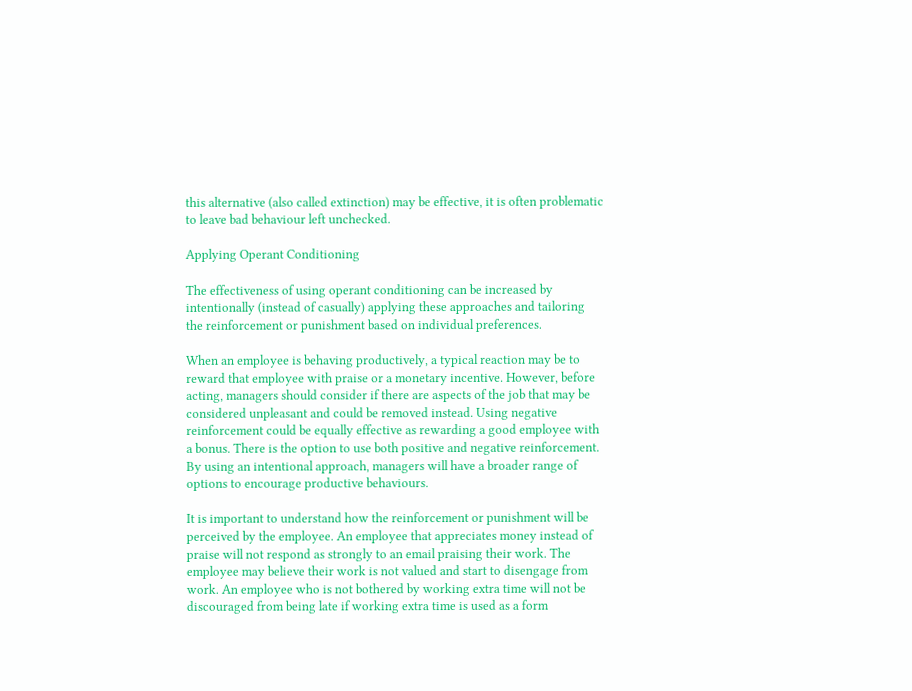this alternative (also called extinction) may be effective, it is often problematic to leave bad behaviour left unchecked.

Applying Operant Conditioning

The effectiveness of using operant conditioning can be increased by intentionally (instead of casually) applying these approaches and tailoring the reinforcement or punishment based on individual preferences.

When an employee is behaving productively, a typical reaction may be to reward that employee with praise or a monetary incentive. However, before acting, managers should consider if there are aspects of the job that may be considered unpleasant and could be removed instead. Using negative reinforcement could be equally effective as rewarding a good employee with a bonus. There is the option to use both positive and negative reinforcement. By using an intentional approach, managers will have a broader range of options to encourage productive behaviours.

It is important to understand how the reinforcement or punishment will be perceived by the employee. An employee that appreciates money instead of praise will not respond as strongly to an email praising their work. The employee may believe their work is not valued and start to disengage from work. An employee who is not bothered by working extra time will not be discouraged from being late if working extra time is used as a form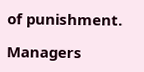of punishment.

Managers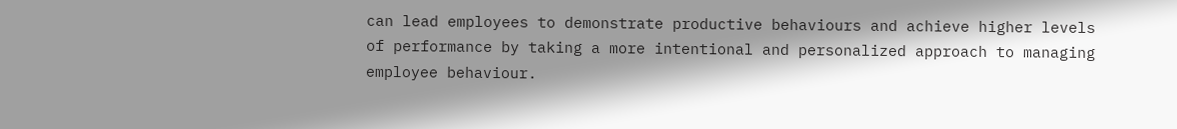can lead employees to demonstrate productive behaviours and achieve higher levels of performance by taking a more intentional and personalized approach to managing employee behaviour.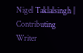Nigel Taklalsingh | Contributing Writer